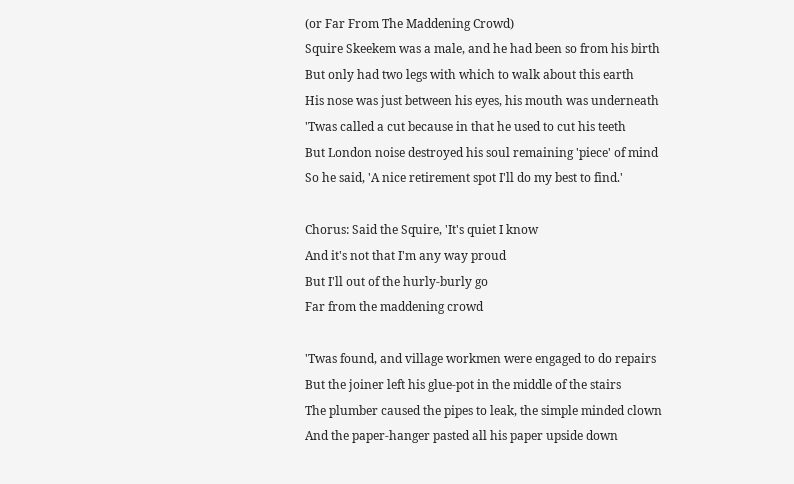(or Far From The Maddening Crowd)
Squire Skeekem was a male, and he had been so from his birth
But only had two legs with which to walk about this earth
His nose was just between his eyes, his mouth was underneath
'Twas called a cut because in that he used to cut his teeth
But London noise destroyed his soul remaining 'piece' of mind
So he said, 'A nice retirement spot I'll do my best to find.'

Chorus: Said the Squire, 'It's quiet I know
And it's not that I'm any way proud
But I'll out of the hurly-burly go
Far from the maddening crowd

'Twas found, and village workmen were engaged to do repairs
But the joiner left his glue-pot in the middle of the stairs
The plumber caused the pipes to leak, the simple minded clown
And the paper-hanger pasted all his paper upside down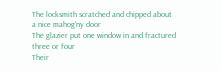The locksmith scratched and chipped about a nice mahog'ny door
The glazier put one window in and fractured three or four
Their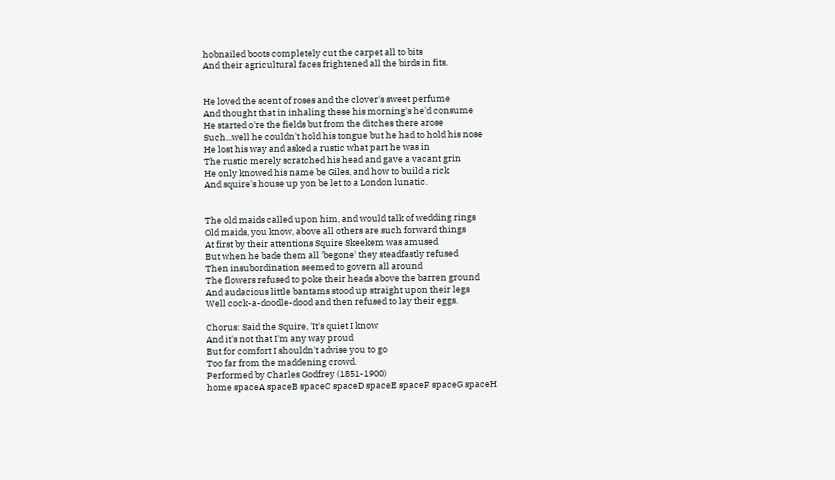hobnailed boots completely cut the carpet all to bits
And their agricultural faces frightened all the birds in fits.


He loved the scent of roses and the clover's sweet perfume
And thought that in inhaling these his morning's he'd consume
He started o're the fields but from the ditches there arose
Such...well he couldn't hold his tongue but he had to hold his nose
He lost his way and asked a rustic what part he was in
The rustic merely scratched his head and gave a vacant grin
He only knowed his name be Giles, and how to build a rick
And squire's house up yon be let to a London lunatic.


The old maids called upon him, and would talk of wedding rings
Old maids, you know, above all others are such forward things
At first by their attentions Squire Skeekem was amused
But when he bade them all 'begone' they steadfastly refused
Then insubordination seemed to govern all around
The flowers refused to poke their heads above the barren ground
And audacious little bantams stood up straight upon their legs
Well cock-a-doodle-dood and then refused to lay their eggs.

Chorus: Said the Squire, 'It's quiet I know
And it's not that I'm any way proud
But for comfort I shouldn't advise you to go
Too far from the maddening crowd.
Performed by Charles Godfrey (1851-1900)
home spaceA spaceB spaceC spaceD spaceE spaceF spaceG spaceH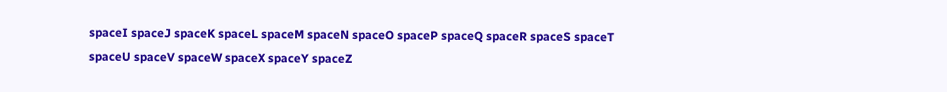spaceI spaceJ spaceK spaceL spaceM spaceN spaceO spaceP spaceQ spaceR spaceS spaceT spaceU spaceV spaceW spaceX spaceY spaceZ